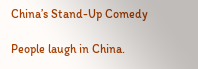China’s Stand-Up Comedy

People laugh in China.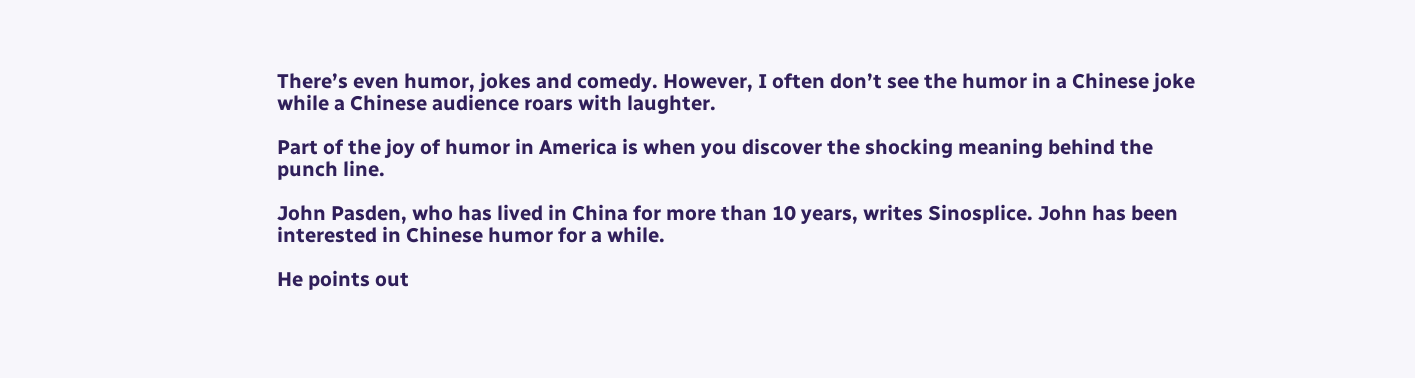There’s even humor, jokes and comedy. However, I often don’t see the humor in a Chinese joke while a Chinese audience roars with laughter.

Part of the joy of humor in America is when you discover the shocking meaning behind the punch line.

John Pasden, who has lived in China for more than 10 years, writes Sinosplice. John has been interested in Chinese humor for a while.

He points out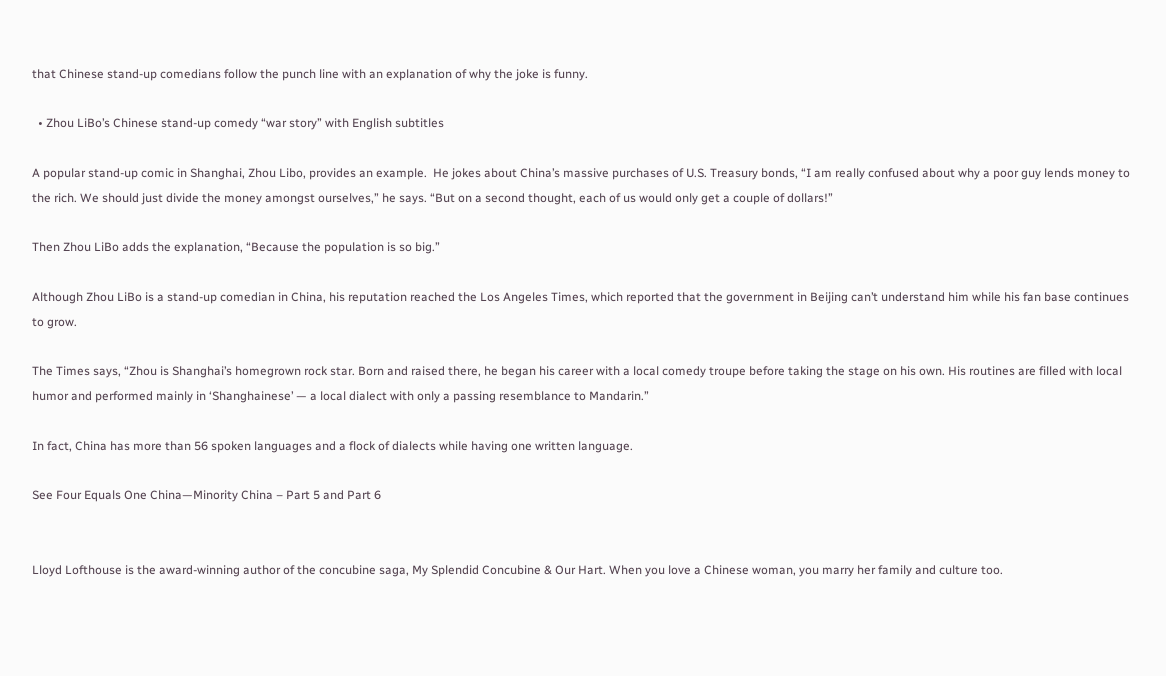that Chinese stand-up comedians follow the punch line with an explanation of why the joke is funny.

  • Zhou LiBo’s Chinese stand-up comedy “war story” with English subtitles

A popular stand-up comic in Shanghai, Zhou Libo, provides an example.  He jokes about China’s massive purchases of U.S. Treasury bonds, “I am really confused about why a poor guy lends money to the rich. We should just divide the money amongst ourselves,” he says. “But on a second thought, each of us would only get a couple of dollars!”

Then Zhou LiBo adds the explanation, “Because the population is so big.”

Although Zhou LiBo is a stand-up comedian in China, his reputation reached the Los Angeles Times, which reported that the government in Beijing can’t understand him while his fan base continues to grow.

The Times says, “Zhou is Shanghai’s homegrown rock star. Born and raised there, he began his career with a local comedy troupe before taking the stage on his own. His routines are filled with local humor and performed mainly in ‘Shanghainese’ — a local dialect with only a passing resemblance to Mandarin.”

In fact, China has more than 56 spoken languages and a flock of dialects while having one written language.

See Four Equals One China—Minority China – Part 5 and Part 6


Lloyd Lofthouse is the award-winning author of the concubine saga, My Splendid Concubine & Our Hart. When you love a Chinese woman, you marry her family and culture too.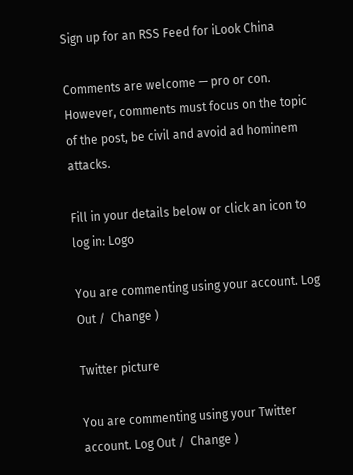Sign up for an RSS Feed for iLook China

Comments are welcome — pro or con. However, comments must focus on the topic of the post, be civil and avoid ad hominem attacks.

Fill in your details below or click an icon to log in: Logo

You are commenting using your account. Log Out /  Change )

Twitter picture

You are commenting using your Twitter account. Log Out /  Change )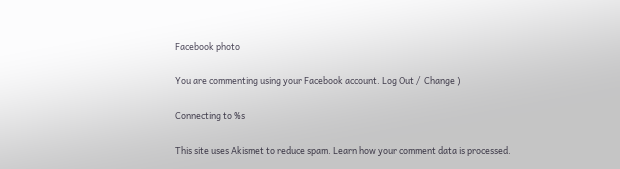Facebook photo

You are commenting using your Facebook account. Log Out /  Change )

Connecting to %s

This site uses Akismet to reduce spam. Learn how your comment data is processed.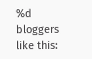%d bloggers like this: